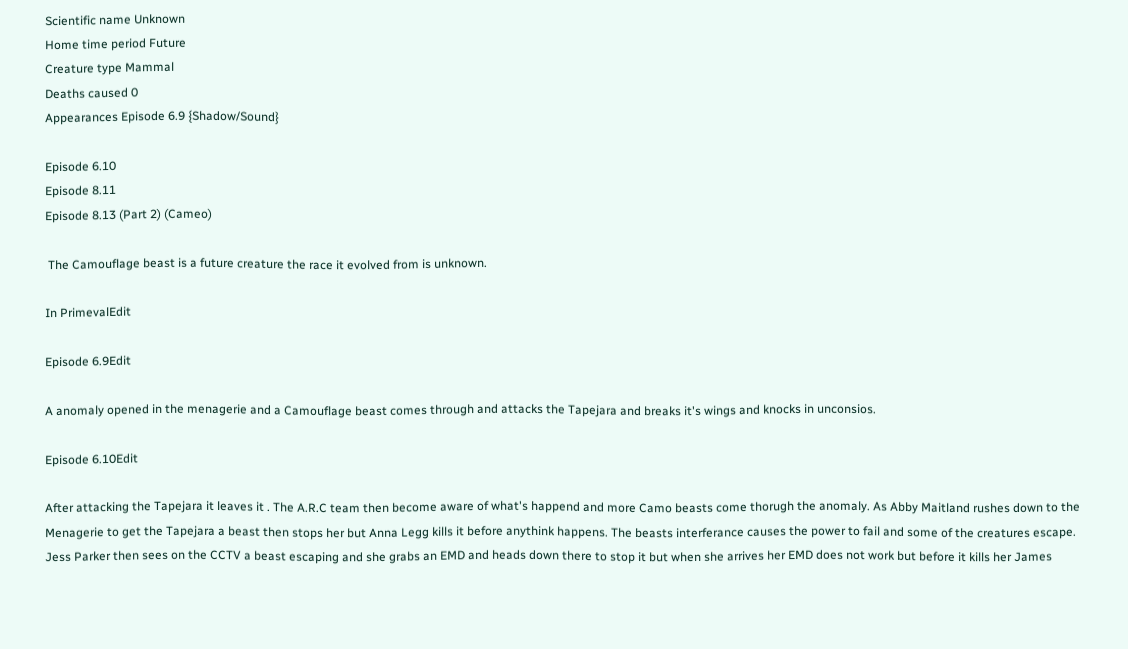Scientific name Unknown
Home time period Future
Creature type Mammal
Deaths caused 0
Appearances Episode 6.9 {Shadow/Sound}

Episode 6.10
Episode 8.11
Episode 8.13 (Part 2) (Cameo)

 The Camouflage beast is a future creature the race it evolved from is unknown.

In PrimevalEdit

Episode 6.9Edit

A anomaly opened in the menagerie and a Camouflage beast comes through and attacks the Tapejara and breaks it's wings and knocks in unconsios.

Episode 6.10Edit

After attacking the Tapejara it leaves it . The A.R.C team then become aware of what's happend and more Camo beasts come thorugh the anomaly. As Abby Maitland rushes down to the Menagerie to get the Tapejara a beast then stops her but Anna Legg kills it before anythink happens. The beasts interferance causes the power to fail and some of the creatures escape. Jess Parker then sees on the CCTV a beast escaping and she grabs an EMD and heads down there to stop it but when she arrives her EMD does not work but before it kills her James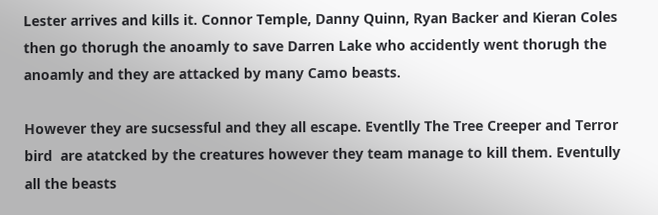Lester arrives and kills it. Connor Temple, Danny Quinn, Ryan Backer and Kieran Coles then go thorugh the anoamly to save Darren Lake who accidently went thorugh the anoamly and they are attacked by many Camo beasts.

However they are sucsessful and they all escape. Eventlly The Tree Creeper and Terror bird  are atatcked by the creatures however they team manage to kill them. Eventully all the beasts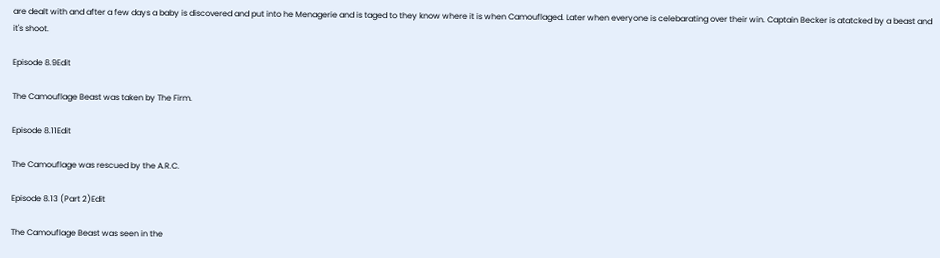are dealt with and after a few days a baby is discovered and put into he Menagerie and is taged to they know where it is when Camouflaged. Later when everyone is celebarating over their win. Captain Becker is atatcked by a beast and it's shoot.

Episode 8.9Edit

The Camouflage Beast was taken by The Firm.

Episode 8.11Edit

The Camouflage was rescued by the A.R.C.

Episode 8.13 (Part 2)Edit

The Camouflage Beast was seen in the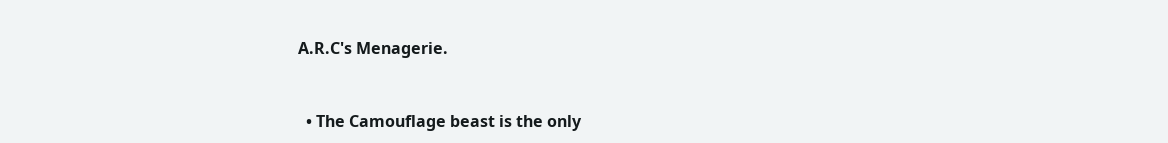A.R.C's Menagerie.


  • The Camouflage beast is the only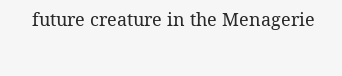future creature in the Menagerie